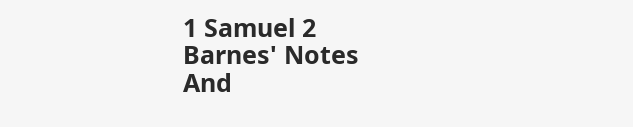1 Samuel 2
Barnes' Notes
And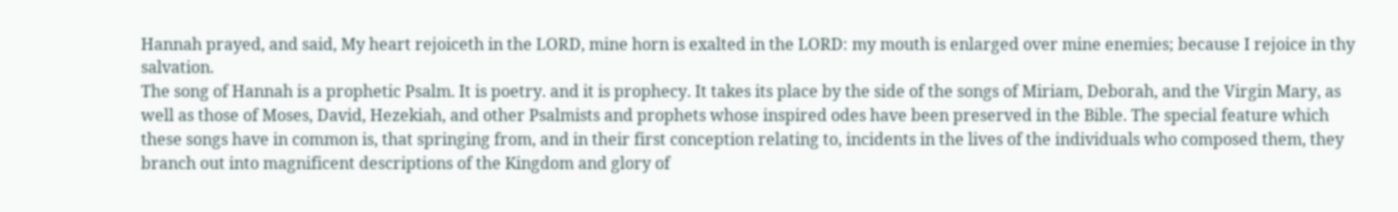Hannah prayed, and said, My heart rejoiceth in the LORD, mine horn is exalted in the LORD: my mouth is enlarged over mine enemies; because I rejoice in thy salvation.
The song of Hannah is a prophetic Psalm. It is poetry. and it is prophecy. It takes its place by the side of the songs of Miriam, Deborah, and the Virgin Mary, as well as those of Moses, David, Hezekiah, and other Psalmists and prophets whose inspired odes have been preserved in the Bible. The special feature which these songs have in common is, that springing from, and in their first conception relating to, incidents in the lives of the individuals who composed them, they branch out into magnificent descriptions of the Kingdom and glory of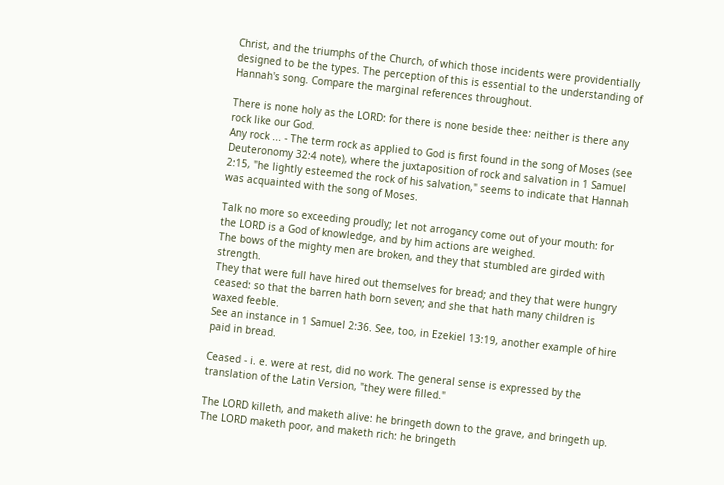Christ, and the triumphs of the Church, of which those incidents were providentially designed to be the types. The perception of this is essential to the understanding of Hannah's song. Compare the marginal references throughout.

There is none holy as the LORD: for there is none beside thee: neither is there any rock like our God.
Any rock ... - The term rock as applied to God is first found in the song of Moses (see Deuteronomy 32:4 note), where the juxtaposition of rock and salvation in 1 Samuel 2:15, "he lightly esteemed the rock of his salvation," seems to indicate that Hannah was acquainted with the song of Moses.

Talk no more so exceeding proudly; let not arrogancy come out of your mouth: for the LORD is a God of knowledge, and by him actions are weighed.
The bows of the mighty men are broken, and they that stumbled are girded with strength.
They that were full have hired out themselves for bread; and they that were hungry ceased: so that the barren hath born seven; and she that hath many children is waxed feeble.
See an instance in 1 Samuel 2:36. See, too, in Ezekiel 13:19, another example of hire paid in bread.

Ceased - i. e. were at rest, did no work. The general sense is expressed by the translation of the Latin Version, "they were filled."

The LORD killeth, and maketh alive: he bringeth down to the grave, and bringeth up.
The LORD maketh poor, and maketh rich: he bringeth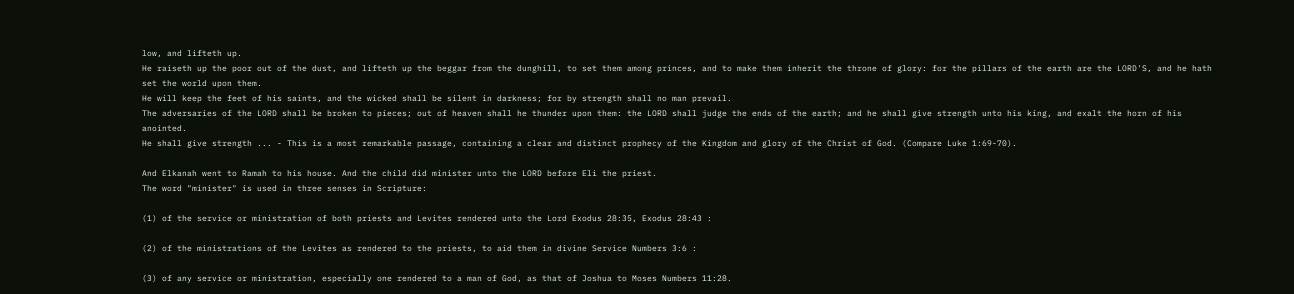low, and lifteth up.
He raiseth up the poor out of the dust, and lifteth up the beggar from the dunghill, to set them among princes, and to make them inherit the throne of glory: for the pillars of the earth are the LORD'S, and he hath set the world upon them.
He will keep the feet of his saints, and the wicked shall be silent in darkness; for by strength shall no man prevail.
The adversaries of the LORD shall be broken to pieces; out of heaven shall he thunder upon them: the LORD shall judge the ends of the earth; and he shall give strength unto his king, and exalt the horn of his anointed.
He shall give strength ... - This is a most remarkable passage, containing a clear and distinct prophecy of the Kingdom and glory of the Christ of God. (Compare Luke 1:69-70).

And Elkanah went to Ramah to his house. And the child did minister unto the LORD before Eli the priest.
The word "minister" is used in three senses in Scripture:

(1) of the service or ministration of both priests and Levites rendered unto the Lord Exodus 28:35, Exodus 28:43 :

(2) of the ministrations of the Levites as rendered to the priests, to aid them in divine Service Numbers 3:6 :

(3) of any service or ministration, especially one rendered to a man of God, as that of Joshua to Moses Numbers 11:28.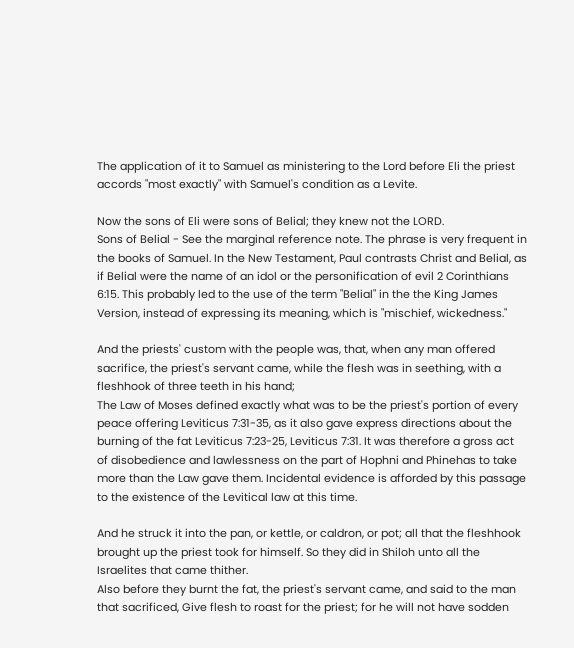The application of it to Samuel as ministering to the Lord before Eli the priest accords "most exactly" with Samuel's condition as a Levite.

Now the sons of Eli were sons of Belial; they knew not the LORD.
Sons of Belial - See the marginal reference note. The phrase is very frequent in the books of Samuel. In the New Testament, Paul contrasts Christ and Belial, as if Belial were the name of an idol or the personification of evil 2 Corinthians 6:15. This probably led to the use of the term "Belial" in the the King James Version, instead of expressing its meaning, which is "mischief, wickedness."

And the priests' custom with the people was, that, when any man offered sacrifice, the priest's servant came, while the flesh was in seething, with a fleshhook of three teeth in his hand;
The Law of Moses defined exactly what was to be the priest's portion of every peace offering Leviticus 7:31-35, as it also gave express directions about the burning of the fat Leviticus 7:23-25, Leviticus 7:31. It was therefore a gross act of disobedience and lawlessness on the part of Hophni and Phinehas to take more than the Law gave them. Incidental evidence is afforded by this passage to the existence of the Levitical law at this time.

And he struck it into the pan, or kettle, or caldron, or pot; all that the fleshhook brought up the priest took for himself. So they did in Shiloh unto all the Israelites that came thither.
Also before they burnt the fat, the priest's servant came, and said to the man that sacrificed, Give flesh to roast for the priest; for he will not have sodden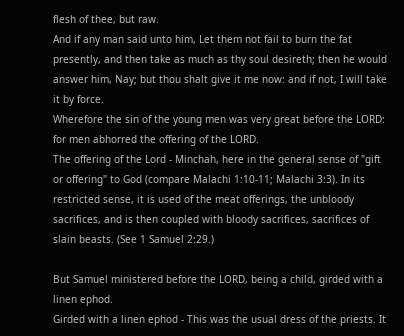flesh of thee, but raw.
And if any man said unto him, Let them not fail to burn the fat presently, and then take as much as thy soul desireth; then he would answer him, Nay; but thou shalt give it me now: and if not, I will take it by force.
Wherefore the sin of the young men was very great before the LORD: for men abhorred the offering of the LORD.
The offering of the Lord - Minchah, here in the general sense of "gift or offering" to God (compare Malachi 1:10-11; Malachi 3:3). In its restricted sense, it is used of the meat offerings, the unbloody sacrifices, and is then coupled with bloody sacrifices, sacrifices of slain beasts. (See 1 Samuel 2:29.)

But Samuel ministered before the LORD, being a child, girded with a linen ephod.
Girded with a linen ephod - This was the usual dress of the priests. It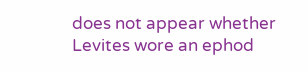does not appear whether Levites wore an ephod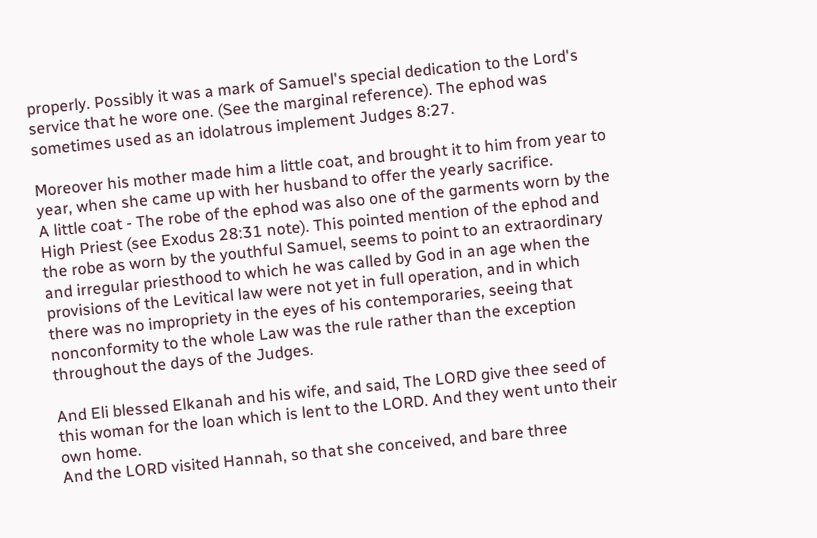properly. Possibly it was a mark of Samuel's special dedication to the Lord's service that he wore one. (See the marginal reference). The ephod was sometimes used as an idolatrous implement Judges 8:27.

Moreover his mother made him a little coat, and brought it to him from year to year, when she came up with her husband to offer the yearly sacrifice.
A little coat - The robe of the ephod was also one of the garments worn by the High Priest (see Exodus 28:31 note). This pointed mention of the ephod and the robe as worn by the youthful Samuel, seems to point to an extraordinary and irregular priesthood to which he was called by God in an age when the provisions of the Levitical law were not yet in full operation, and in which there was no impropriety in the eyes of his contemporaries, seeing that nonconformity to the whole Law was the rule rather than the exception throughout the days of the Judges.

And Eli blessed Elkanah and his wife, and said, The LORD give thee seed of this woman for the loan which is lent to the LORD. And they went unto their own home.
And the LORD visited Hannah, so that she conceived, and bare three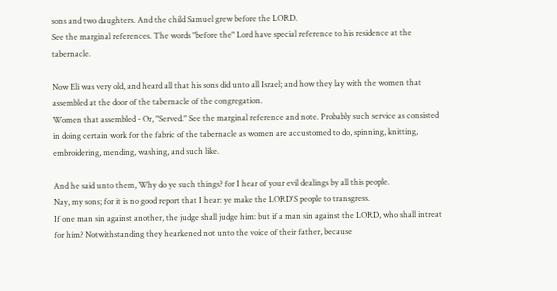sons and two daughters. And the child Samuel grew before the LORD.
See the marginal references. The words "before the" Lord have special reference to his residence at the tabernacle.

Now Eli was very old, and heard all that his sons did unto all Israel; and how they lay with the women that assembled at the door of the tabernacle of the congregation.
Women that assembled - Or, "Served." See the marginal reference and note. Probably such service as consisted in doing certain work for the fabric of the tabernacle as women are accustomed to do, spinning, knitting, embroidering, mending, washing, and such like.

And he said unto them, Why do ye such things? for I hear of your evil dealings by all this people.
Nay, my sons; for it is no good report that I hear: ye make the LORD'S people to transgress.
If one man sin against another, the judge shall judge him: but if a man sin against the LORD, who shall intreat for him? Notwithstanding they hearkened not unto the voice of their father, because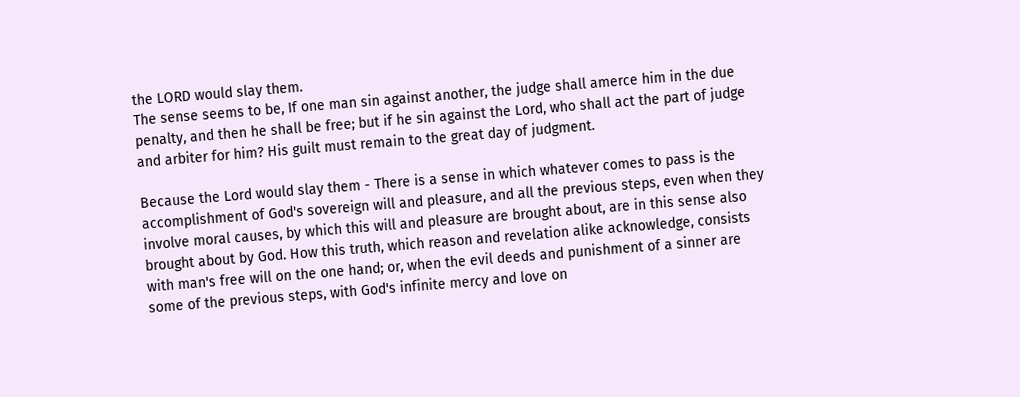the LORD would slay them.
The sense seems to be, If one man sin against another, the judge shall amerce him in the due penalty, and then he shall be free; but if he sin against the Lord, who shall act the part of judge and arbiter for him? His guilt must remain to the great day of judgment.

Because the Lord would slay them - There is a sense in which whatever comes to pass is the accomplishment of God's sovereign will and pleasure, and all the previous steps, even when they involve moral causes, by which this will and pleasure are brought about, are in this sense also brought about by God. How this truth, which reason and revelation alike acknowledge, consists with man's free will on the one hand; or, when the evil deeds and punishment of a sinner are some of the previous steps, with God's infinite mercy and love on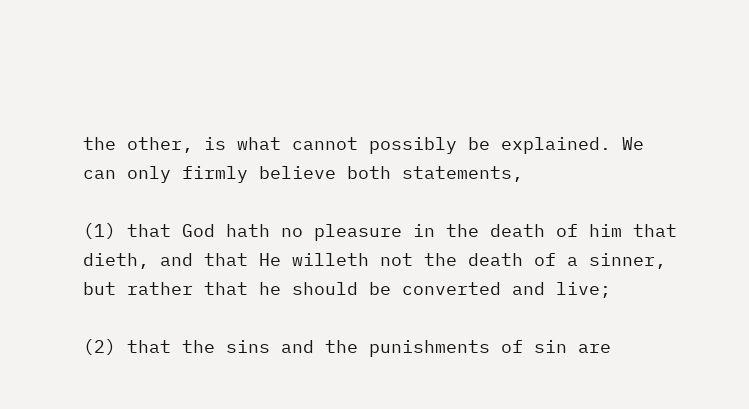the other, is what cannot possibly be explained. We can only firmly believe both statements,

(1) that God hath no pleasure in the death of him that dieth, and that He willeth not the death of a sinner, but rather that he should be converted and live;

(2) that the sins and the punishments of sin are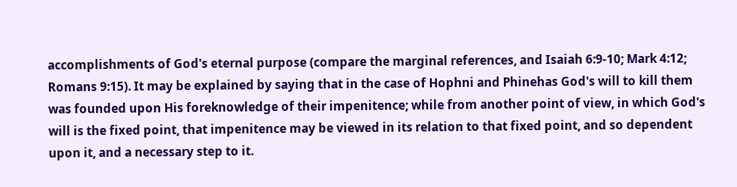accomplishments of God's eternal purpose (compare the marginal references, and Isaiah 6:9-10; Mark 4:12; Romans 9:15). It may be explained by saying that in the case of Hophni and Phinehas God's will to kill them was founded upon His foreknowledge of their impenitence; while from another point of view, in which God's will is the fixed point, that impenitence may be viewed in its relation to that fixed point, and so dependent upon it, and a necessary step to it.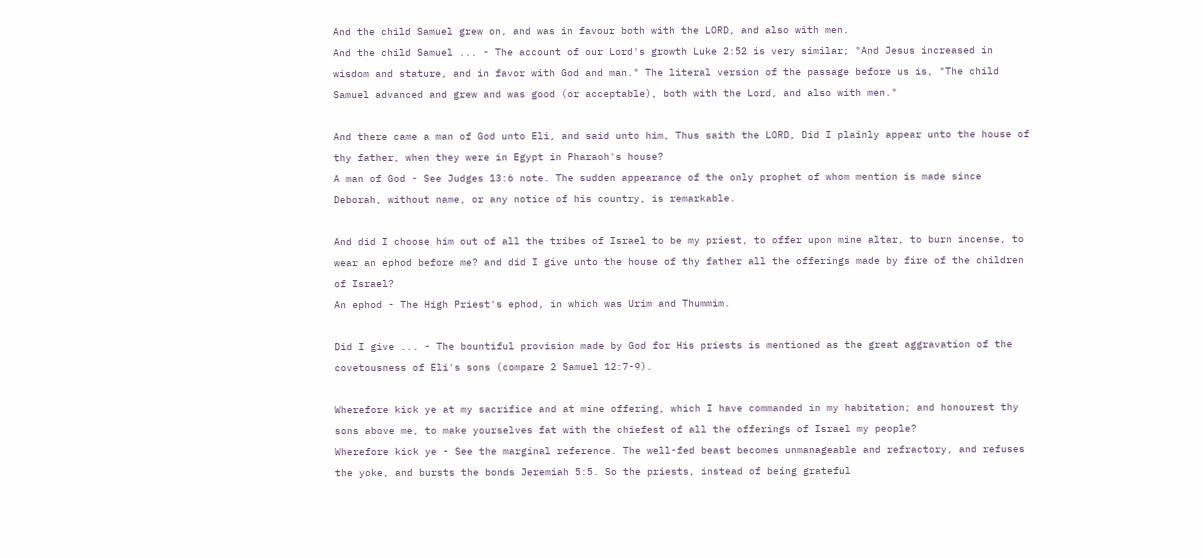And the child Samuel grew on, and was in favour both with the LORD, and also with men.
And the child Samuel ... - The account of our Lord's growth Luke 2:52 is very similar; "And Jesus increased in wisdom and stature, and in favor with God and man." The literal version of the passage before us is, "The child Samuel advanced and grew and was good (or acceptable), both with the Lord, and also with men."

And there came a man of God unto Eli, and said unto him, Thus saith the LORD, Did I plainly appear unto the house of thy father, when they were in Egypt in Pharaoh's house?
A man of God - See Judges 13:6 note. The sudden appearance of the only prophet of whom mention is made since Deborah, without name, or any notice of his country, is remarkable.

And did I choose him out of all the tribes of Israel to be my priest, to offer upon mine altar, to burn incense, to wear an ephod before me? and did I give unto the house of thy father all the offerings made by fire of the children of Israel?
An ephod - The High Priest's ephod, in which was Urim and Thummim.

Did I give ... - The bountiful provision made by God for His priests is mentioned as the great aggravation of the covetousness of Eli's sons (compare 2 Samuel 12:7-9).

Wherefore kick ye at my sacrifice and at mine offering, which I have commanded in my habitation; and honourest thy sons above me, to make yourselves fat with the chiefest of all the offerings of Israel my people?
Wherefore kick ye - See the marginal reference. The well-fed beast becomes unmanageable and refractory, and refuses the yoke, and bursts the bonds Jeremiah 5:5. So the priests, instead of being grateful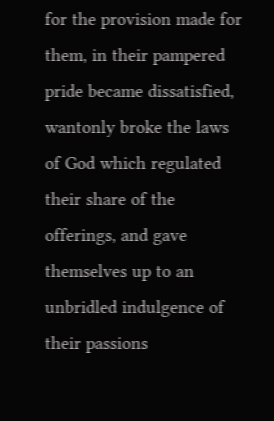for the provision made for them, in their pampered pride became dissatisfied, wantonly broke the laws of God which regulated their share of the offerings, and gave themselves up to an unbridled indulgence of their passions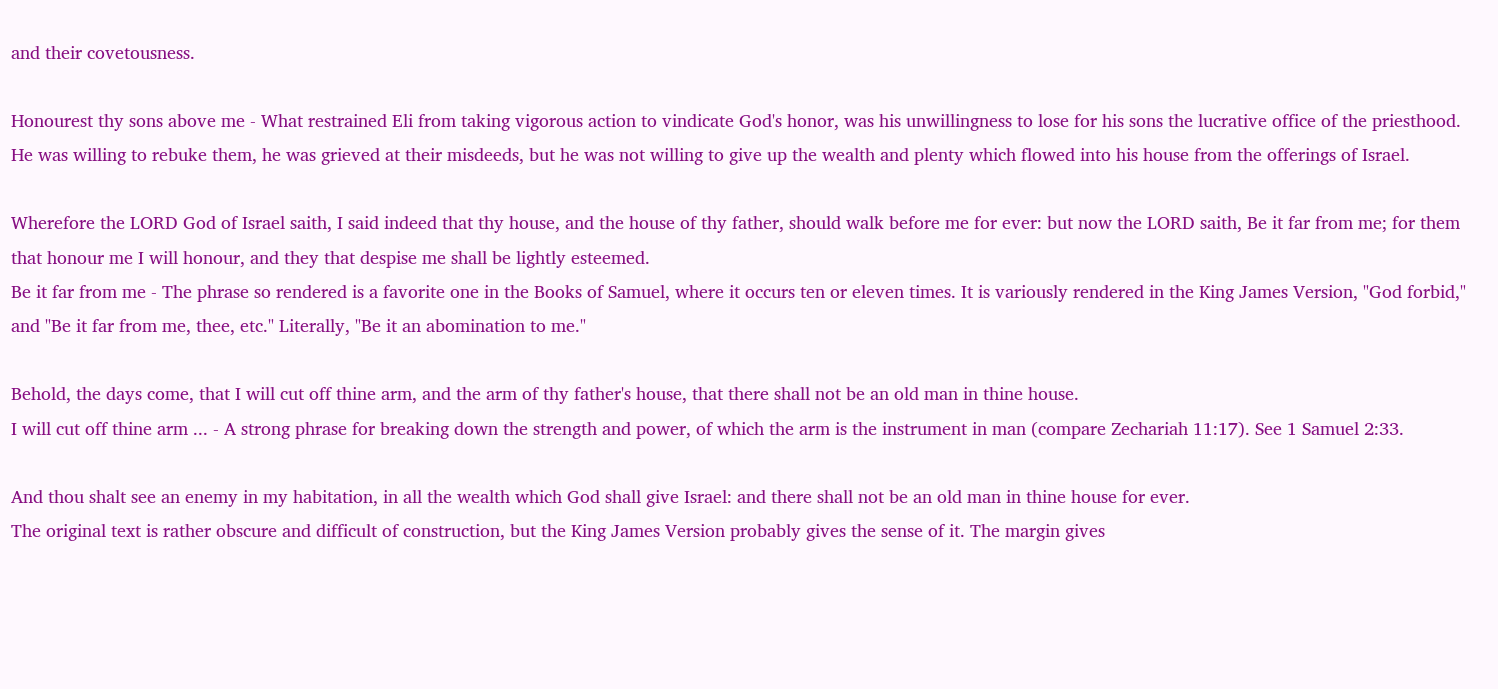and their covetousness.

Honourest thy sons above me - What restrained Eli from taking vigorous action to vindicate God's honor, was his unwillingness to lose for his sons the lucrative office of the priesthood. He was willing to rebuke them, he was grieved at their misdeeds, but he was not willing to give up the wealth and plenty which flowed into his house from the offerings of Israel.

Wherefore the LORD God of Israel saith, I said indeed that thy house, and the house of thy father, should walk before me for ever: but now the LORD saith, Be it far from me; for them that honour me I will honour, and they that despise me shall be lightly esteemed.
Be it far from me - The phrase so rendered is a favorite one in the Books of Samuel, where it occurs ten or eleven times. It is variously rendered in the King James Version, "God forbid," and "Be it far from me, thee, etc." Literally, "Be it an abomination to me."

Behold, the days come, that I will cut off thine arm, and the arm of thy father's house, that there shall not be an old man in thine house.
I will cut off thine arm ... - A strong phrase for breaking down the strength and power, of which the arm is the instrument in man (compare Zechariah 11:17). See 1 Samuel 2:33.

And thou shalt see an enemy in my habitation, in all the wealth which God shall give Israel: and there shall not be an old man in thine house for ever.
The original text is rather obscure and difficult of construction, but the King James Version probably gives the sense of it. The margin gives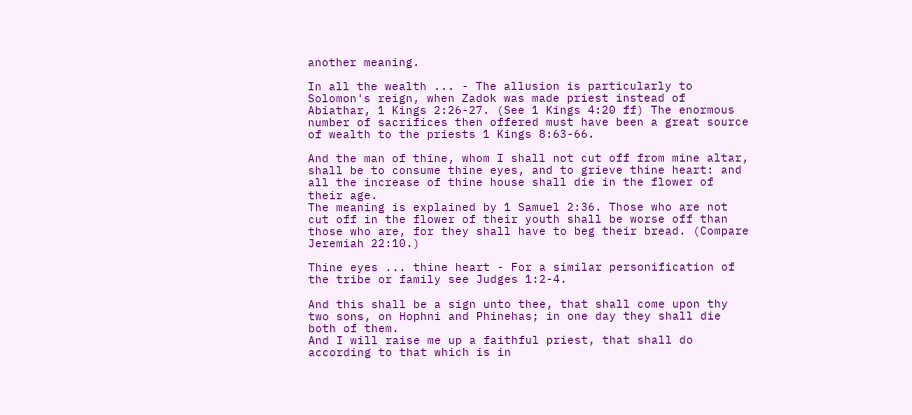another meaning.

In all the wealth ... - The allusion is particularly to Solomon's reign, when Zadok was made priest instead of Abiathar, 1 Kings 2:26-27. (See 1 Kings 4:20 ff) The enormous number of sacrifices then offered must have been a great source of wealth to the priests 1 Kings 8:63-66.

And the man of thine, whom I shall not cut off from mine altar, shall be to consume thine eyes, and to grieve thine heart: and all the increase of thine house shall die in the flower of their age.
The meaning is explained by 1 Samuel 2:36. Those who are not cut off in the flower of their youth shall be worse off than those who are, for they shall have to beg their bread. (Compare Jeremiah 22:10.)

Thine eyes ... thine heart - For a similar personification of the tribe or family see Judges 1:2-4.

And this shall be a sign unto thee, that shall come upon thy two sons, on Hophni and Phinehas; in one day they shall die both of them.
And I will raise me up a faithful priest, that shall do according to that which is in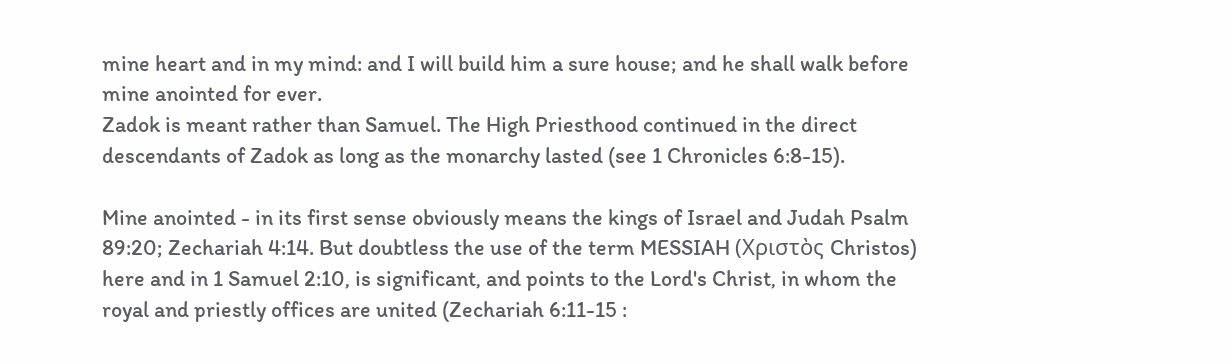mine heart and in my mind: and I will build him a sure house; and he shall walk before mine anointed for ever.
Zadok is meant rather than Samuel. The High Priesthood continued in the direct descendants of Zadok as long as the monarchy lasted (see 1 Chronicles 6:8-15).

Mine anointed - in its first sense obviously means the kings of Israel and Judah Psalm 89:20; Zechariah 4:14. But doubtless the use of the term MESSIAH (Χριστὸς Christos) here and in 1 Samuel 2:10, is significant, and points to the Lord's Christ, in whom the royal and priestly offices are united (Zechariah 6:11-15 :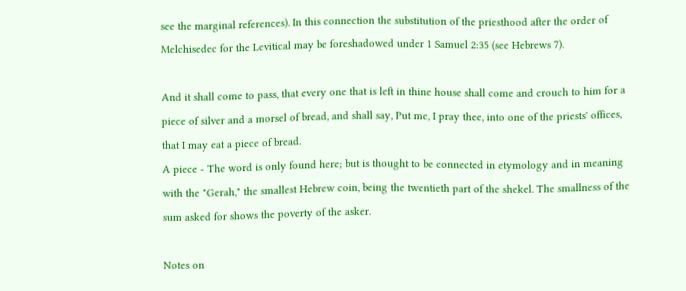see the marginal references). In this connection the substitution of the priesthood after the order of Melchisedec for the Levitical may be foreshadowed under 1 Samuel 2:35 (see Hebrews 7).

And it shall come to pass, that every one that is left in thine house shall come and crouch to him for a piece of silver and a morsel of bread, and shall say, Put me, I pray thee, into one of the priests' offices, that I may eat a piece of bread.
A piece - The word is only found here; but is thought to be connected in etymology and in meaning with the "Gerah," the smallest Hebrew coin, being the twentieth part of the shekel. The smallness of the sum asked for shows the poverty of the asker.

Notes on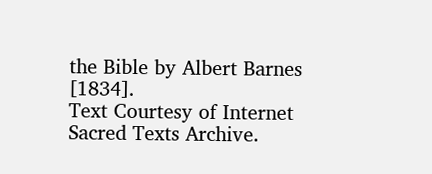the Bible by Albert Barnes [1834].
Text Courtesy of Internet Sacred Texts Archive.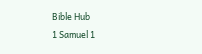Bible Hub
1 Samuel 1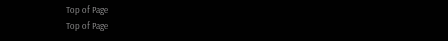Top of Page
Top of Page